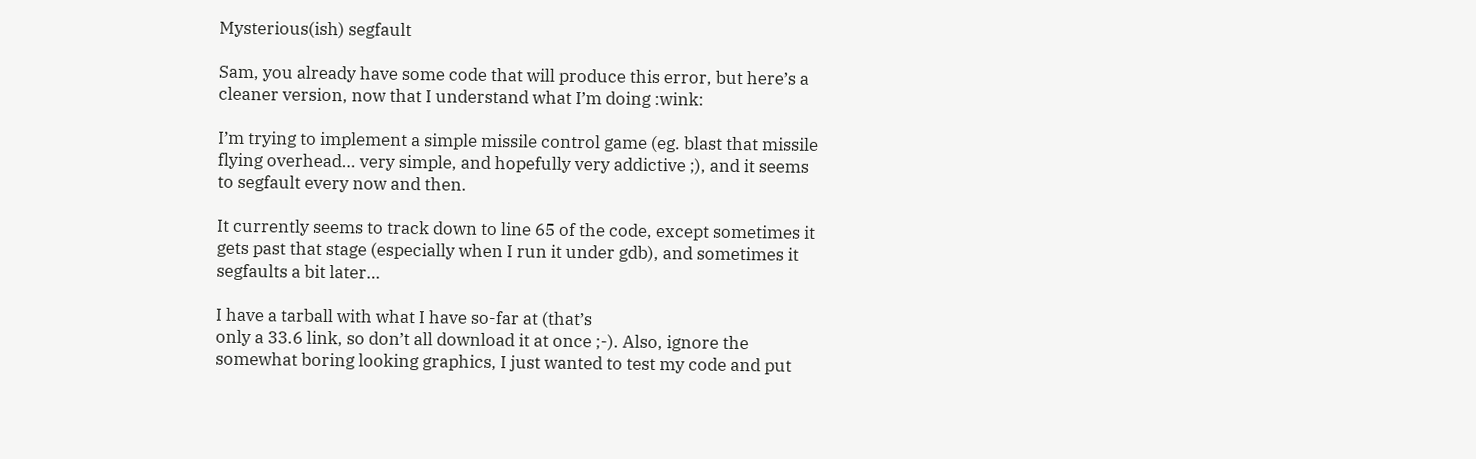Mysterious(ish) segfault

Sam, you already have some code that will produce this error, but here’s a
cleaner version, now that I understand what I’m doing :wink:

I’m trying to implement a simple missile control game (eg. blast that missile
flying overhead… very simple, and hopefully very addictive ;), and it seems
to segfault every now and then.

It currently seems to track down to line 65 of the code, except sometimes it
gets past that stage (especially when I run it under gdb), and sometimes it
segfaults a bit later…

I have a tarball with what I have so-far at (that’s
only a 33.6 link, so don’t all download it at once ;-). Also, ignore the
somewhat boring looking graphics, I just wanted to test my code and put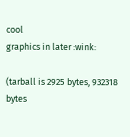cool
graphics in later :wink:

(tarball is 2925 bytes, 932318 bytes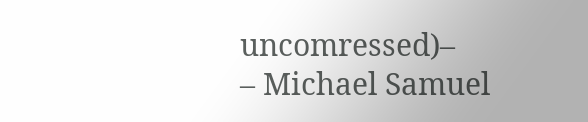uncomressed)–
– Michael Samuel